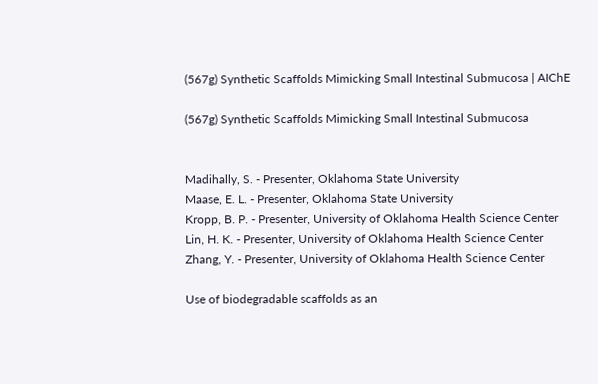(567g) Synthetic Scaffolds Mimicking Small Intestinal Submucosa | AIChE

(567g) Synthetic Scaffolds Mimicking Small Intestinal Submucosa


Madihally, S. - Presenter, Oklahoma State University
Maase, E. L. - Presenter, Oklahoma State University
Kropp, B. P. - Presenter, University of Oklahoma Health Science Center
Lin, H. K. - Presenter, University of Oklahoma Health Science Center
Zhang, Y. - Presenter, University of Oklahoma Health Science Center

Use of biodegradable scaffolds as an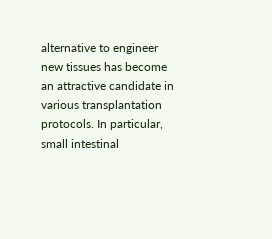alternative to engineer new tissues has become an attractive candidate in various transplantation protocols. In particular, small intestinal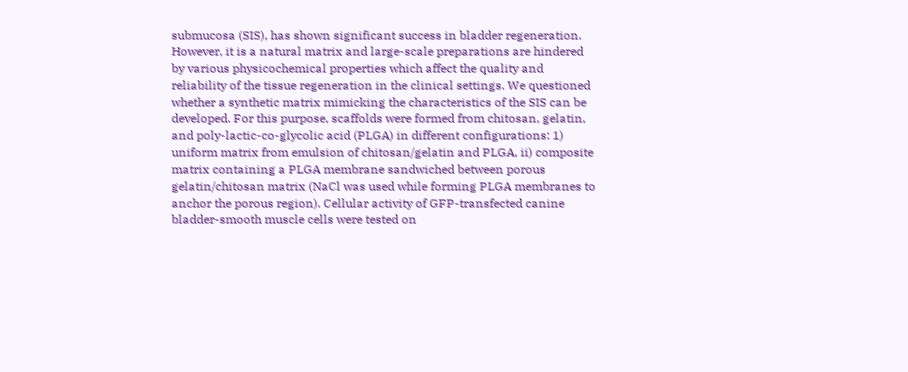submucosa (SIS), has shown significant success in bladder regeneration. However, it is a natural matrix and large-scale preparations are hindered by various physicochemical properties which affect the quality and reliability of the tissue regeneration in the clinical settings. We questioned whether a synthetic matrix mimicking the characteristics of the SIS can be developed. For this purpose, scaffolds were formed from chitosan, gelatin, and poly-lactic-co-glycolic acid (PLGA) in different configurations: 1) uniform matrix from emulsion of chitosan/gelatin and PLGA, ii) composite matrix containing a PLGA membrane sandwiched between porous gelatin/chitosan matrix (NaCl was used while forming PLGA membranes to anchor the porous region). Cellular activity of GFP-transfected canine bladder-smooth muscle cells were tested on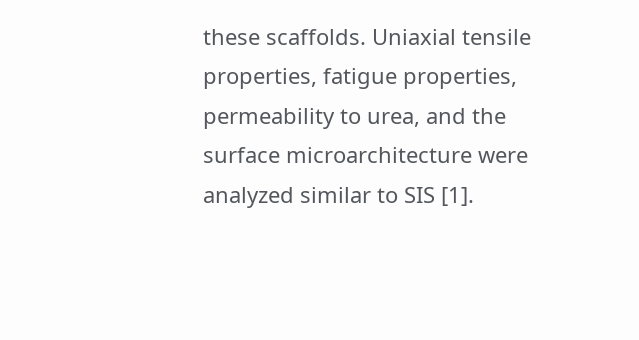these scaffolds. Uniaxial tensile properties, fatigue properties, permeability to urea, and the surface microarchitecture were analyzed similar to SIS [1].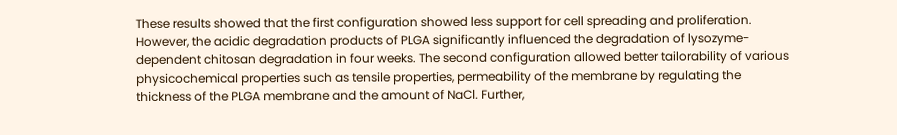These results showed that the first configuration showed less support for cell spreading and proliferation. However, the acidic degradation products of PLGA significantly influenced the degradation of lysozyme-dependent chitosan degradation in four weeks. The second configuration allowed better tailorability of various physicochemical properties such as tensile properties, permeability of the membrane by regulating the thickness of the PLGA membrane and the amount of NaCl. Further,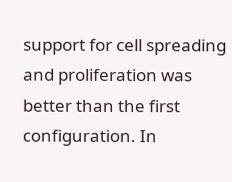support for cell spreading and proliferation was better than the first configuration. In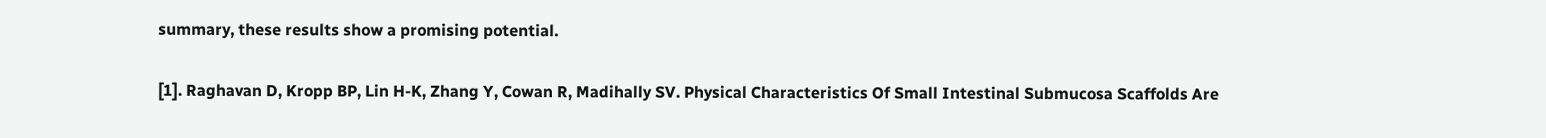summary, these results show a promising potential.

[1]. Raghavan D, Kropp BP, Lin H-K, Zhang Y, Cowan R, Madihally SV. Physical Characteristics Of Small Intestinal Submucosa Scaffolds Are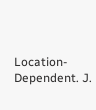Location-Dependent. J.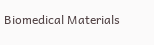Biomedical Materials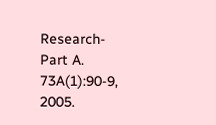Research-Part A. 73A(1):90-9, 2005.